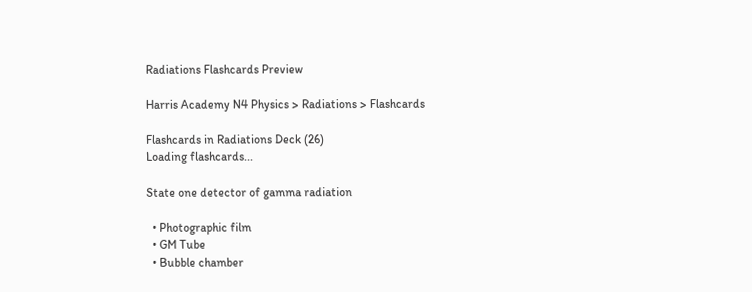Radiations Flashcards Preview

Harris Academy N4 Physics > Radiations > Flashcards

Flashcards in Radiations Deck (26)
Loading flashcards...

State one detector of gamma radiation

  • Photographic film
  • GM Tube
  • Bubble chamber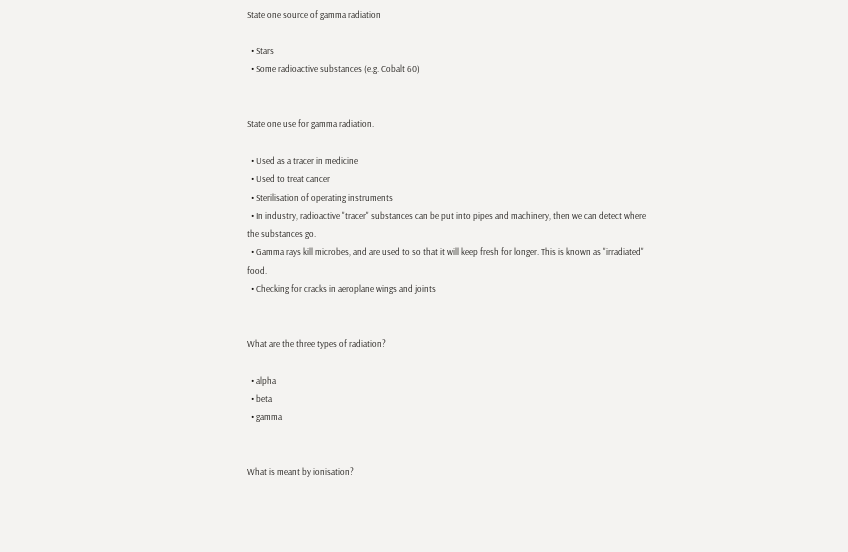State one source of gamma radiation

  • Stars
  • Some radioactive substances (e.g. Cobalt 60)


State one use for gamma radiation.

  • Used as a tracer in medicine
  • Used to treat cancer
  • Sterilisation of operating instruments
  • In industry, radioactive "tracer" substances can be put into pipes and machinery, then we can detect where the substances go.
  • Gamma rays kill microbes, and are used to so that it will keep fresh for longer. This is known as "irradiated" food.
  • Checking for cracks in aeroplane wings and joints


What are the three types of radiation?

  • alpha
  • beta
  • gamma


What is meant by ionisation?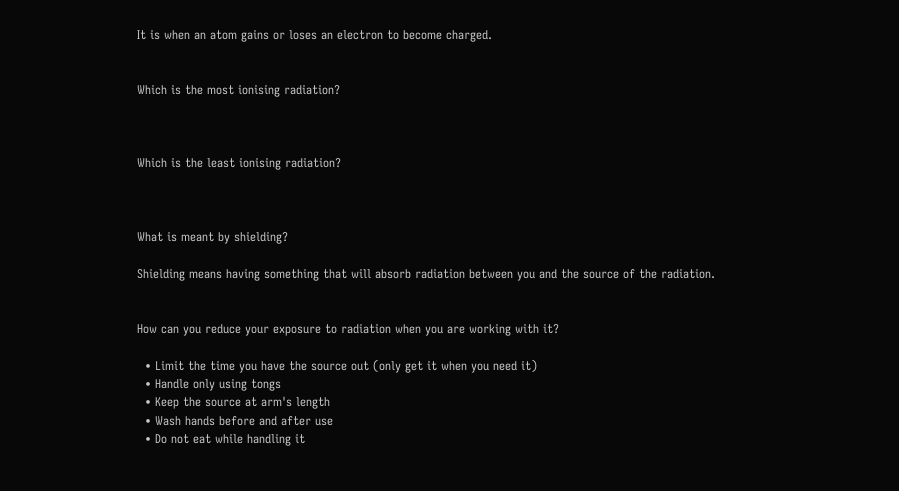It is when an atom gains or loses an electron to become charged.


Which is the most ionising radiation?



Which is the least ionising radiation?



What is meant by shielding?

Shielding means having something that will absorb radiation between you and the source of the radiation.


How can you reduce your exposure to radiation when you are working with it?

  • Limit the time you have the source out (only get it when you need it)
  • Handle only using tongs
  • Keep the source at arm's length
  • Wash hands before and after use
  • Do not eat while handling it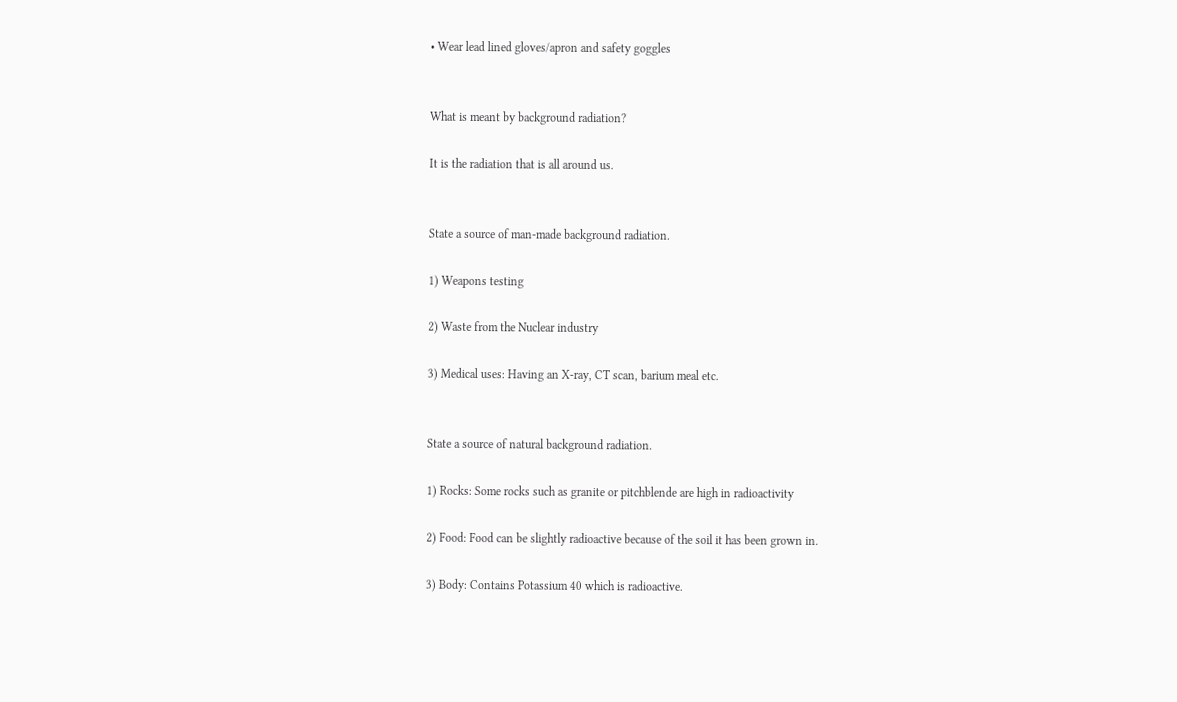• Wear lead lined gloves/apron and safety goggles


What is meant by background radiation?

It is the radiation that is all around us.


State a source of man-made background radiation.

1) Weapons testing

2) Waste from the Nuclear industry

3) Medical uses: Having an X-ray, CT scan, barium meal etc.


State a source of natural background radiation.

1) Rocks: Some rocks such as granite or pitchblende are high in radioactivity

2) Food: Food can be slightly radioactive because of the soil it has been grown in.

3) Body: Contains Potassium 40 which is radioactive.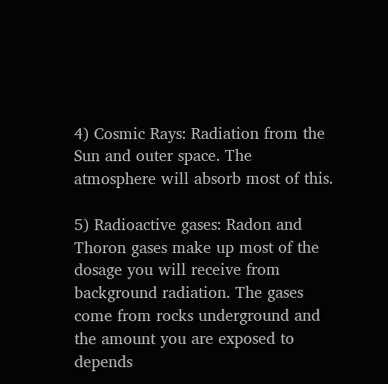4) Cosmic Rays: Radiation from the Sun and outer space. The atmosphere will absorb most of this.

5) Radioactive gases: Radon and Thoron gases make up most of the dosage you will receive from background radiation. The gases come from rocks underground and the amount you are exposed to depends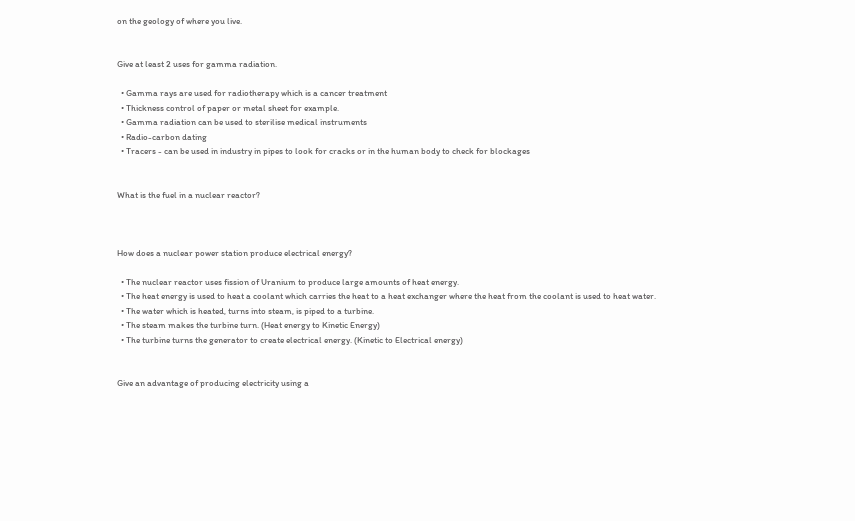on the geology of where you live.


Give at least 2 uses for gamma radiation.

  • Gamma rays are used for radiotherapy which is a cancer treatment
  • Thickness control of paper or metal sheet for example.
  • Gamma radiation can be used to sterilise medical instruments
  • Radio-carbon dating
  • Tracers - can be used in industry in pipes to look for cracks or in the human body to check for blockages


What is the fuel in a nuclear reactor?



How does a nuclear power station produce electrical energy?

  • The nuclear reactor uses fission of Uranium to produce large amounts of heat energy.
  • The heat energy is used to heat a coolant which carries the heat to a heat exchanger where the heat from the coolant is used to heat water.
  • The water which is heated, turns into steam, is piped to a turbine.
  • The steam makes the turbine turn. (Heat energy to Kinetic Energy)
  • The turbine turns the generator to create electrical energy. (Kinetic to Electrical energy)


Give an advantage of producing electricity using a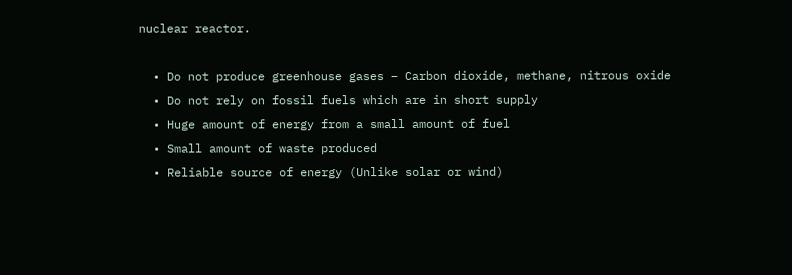nuclear reactor.

  • Do not produce greenhouse gases – Carbon dioxide, methane, nitrous oxide
  • Do not rely on fossil fuels which are in short supply
  • Huge amount of energy from a small amount of fuel
  • Small amount of waste produced
  • Reliable source of energy (Unlike solar or wind)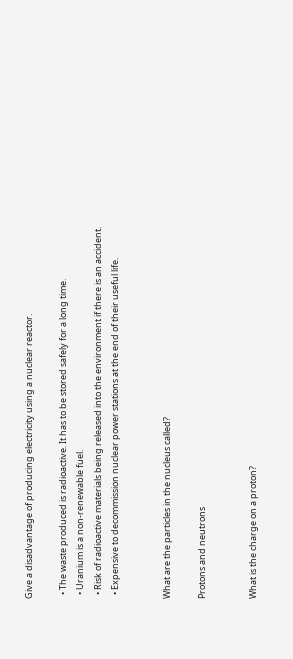Give a disadvantage of producing electricity using a nuclear reactor.

  • The waste produced is radioactive. It has to be stored safely for a long time.
  • Uranium is a non-renewable fuel.
  • Risk of radioactive materials being released into the environment if there is an accident.
  • Expensive to decommission nuclear power stations at the end of their useful life.


What are the particles in the nucleus called?

Protons and neutrons


What is the charge on a proton?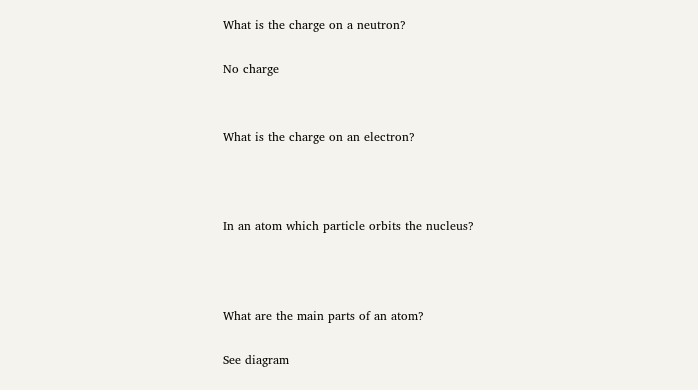What is the charge on a neutron?

No charge


What is the charge on an electron?



In an atom which particle orbits the nucleus?



What are the main parts of an atom?

See diagram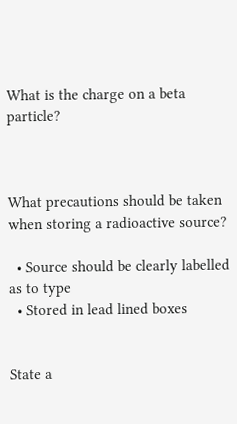What is the charge on a beta particle?



What precautions should be taken when storing a radioactive source?

  • Source should be clearly labelled as to type
  • Stored in lead lined boxes


State a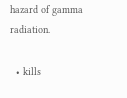hazard of gamma radiation.

  • kills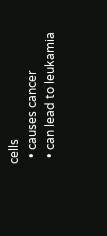cells
  • causes cancer
  • can lead to leukamia